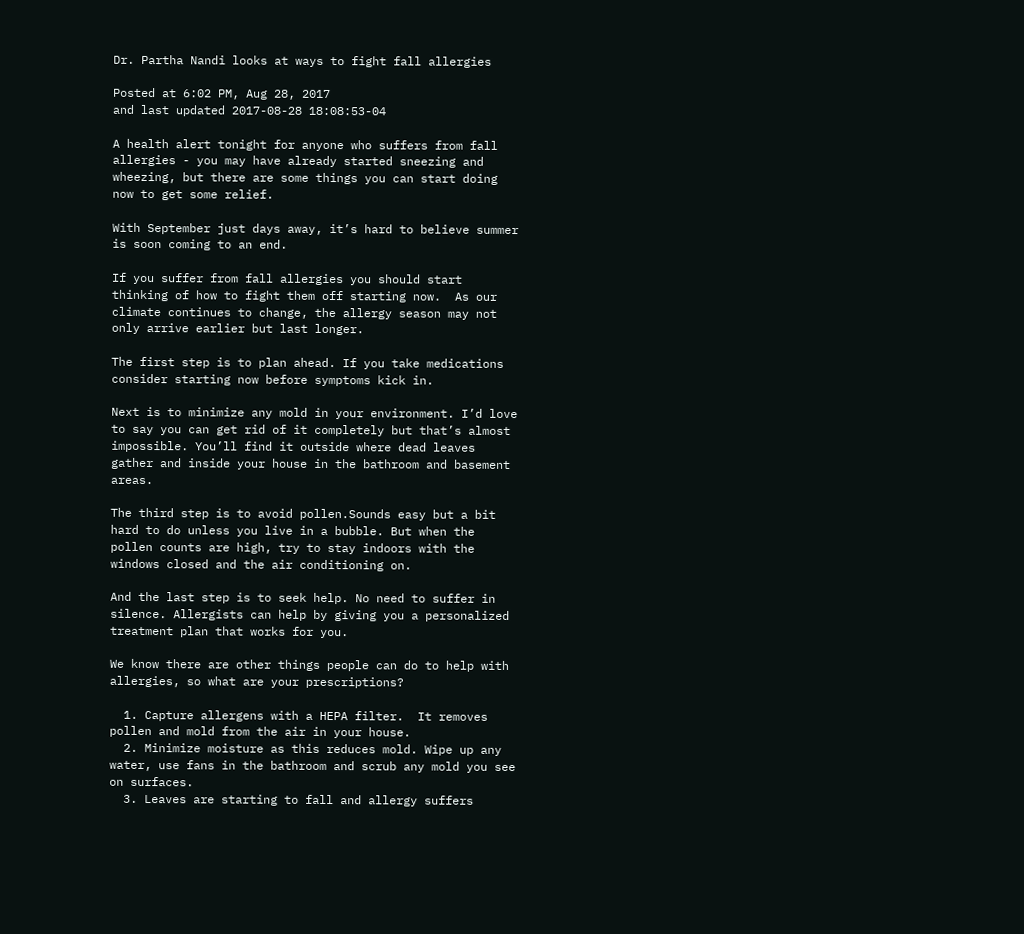Dr. Partha Nandi looks at ways to fight fall allergies

Posted at 6:02 PM, Aug 28, 2017
and last updated 2017-08-28 18:08:53-04

A health alert tonight for anyone who suffers from fall allergies - you may have already started sneezing and wheezing, but there are some things you can start doing now to get some relief.

With September just days away, it’s hard to believe summer is soon coming to an end.

If you suffer from fall allergies you should start thinking of how to fight them off starting now.  As our climate continues to change, the allergy season may not only arrive earlier but last longer.

The first step is to plan ahead. If you take medications consider starting now before symptoms kick in.

Next is to minimize any mold in your environment. I’d love to say you can get rid of it completely but that’s almost impossible. You’ll find it outside where dead leaves gather and inside your house in the bathroom and basement areas.

The third step is to avoid pollen.Sounds easy but a bit hard to do unless you live in a bubble. But when the pollen counts are high, try to stay indoors with the windows closed and the air conditioning on.

And the last step is to seek help. No need to suffer in silence. Allergists can help by giving you a personalized treatment plan that works for you.

We know there are other things people can do to help with allergies, so what are your prescriptions?

  1. Capture allergens with a HEPA filter.  It removes pollen and mold from the air in your house.
  2. Minimize moisture as this reduces mold. Wipe up any water, use fans in the bathroom and scrub any mold you see on surfaces.
  3. Leaves are starting to fall and allergy suffers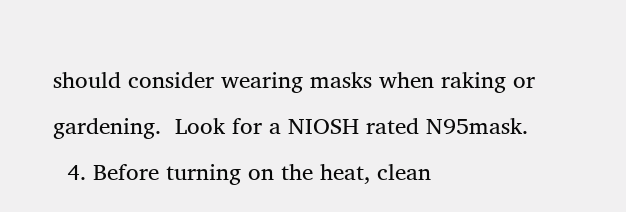should consider wearing masks when raking or gardening.  Look for a NIOSH rated N95mask.
  4. Before turning on the heat, clean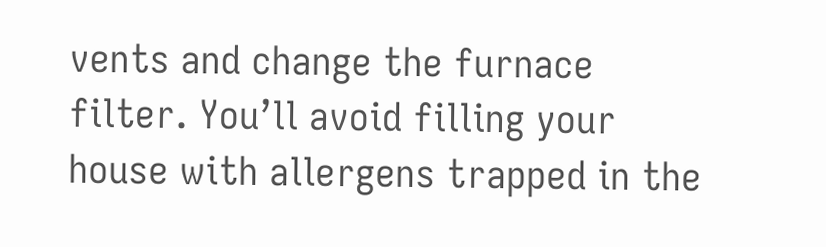vents and change the furnace filter. You’ll avoid filling your house with allergens trapped in the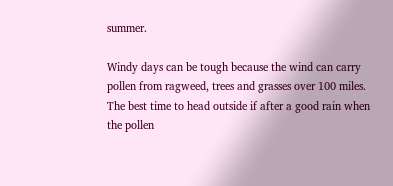summer.

Windy days can be tough because the wind can carry pollen from ragweed, trees and grasses over 100 miles.  The best time to head outside if after a good rain when the pollen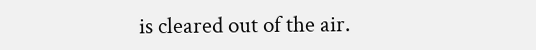is cleared out of the air.